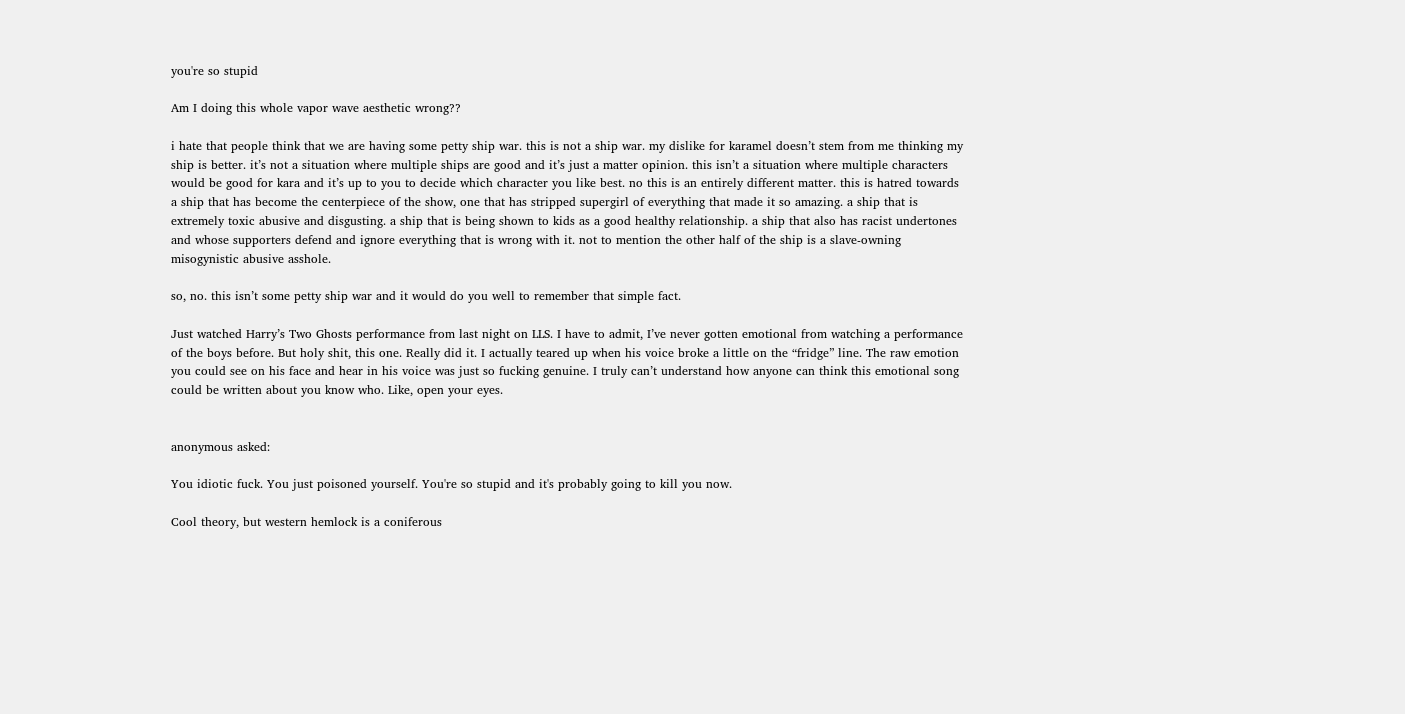you're so stupid

Am I doing this whole vapor wave aesthetic wrong??

i hate that people think that we are having some petty ship war. this is not a ship war. my dislike for karamel doesn’t stem from me thinking my ship is better. it’s not a situation where multiple ships are good and it’s just a matter opinion. this isn’t a situation where multiple characters would be good for kara and it’s up to you to decide which character you like best. no this is an entirely different matter. this is hatred towards a ship that has become the centerpiece of the show, one that has stripped supergirl of everything that made it so amazing. a ship that is extremely toxic abusive and disgusting. a ship that is being shown to kids as a good healthy relationship. a ship that also has racist undertones and whose supporters defend and ignore everything that is wrong with it. not to mention the other half of the ship is a slave-owning misogynistic abusive asshole.

so, no. this isn’t some petty ship war and it would do you well to remember that simple fact.

Just watched Harry’s Two Ghosts performance from last night on LLS. I have to admit, I’ve never gotten emotional from watching a performance of the boys before. But holy shit, this one. Really did it. I actually teared up when his voice broke a little on the “fridge” line. The raw emotion you could see on his face and hear in his voice was just so fucking genuine. I truly can’t understand how anyone can think this emotional song could be written about you know who. Like, open your eyes.


anonymous asked:

You idiotic fuck. You just poisoned yourself. You're so stupid and it's probably going to kill you now.

Cool theory, but western hemlock is a coniferous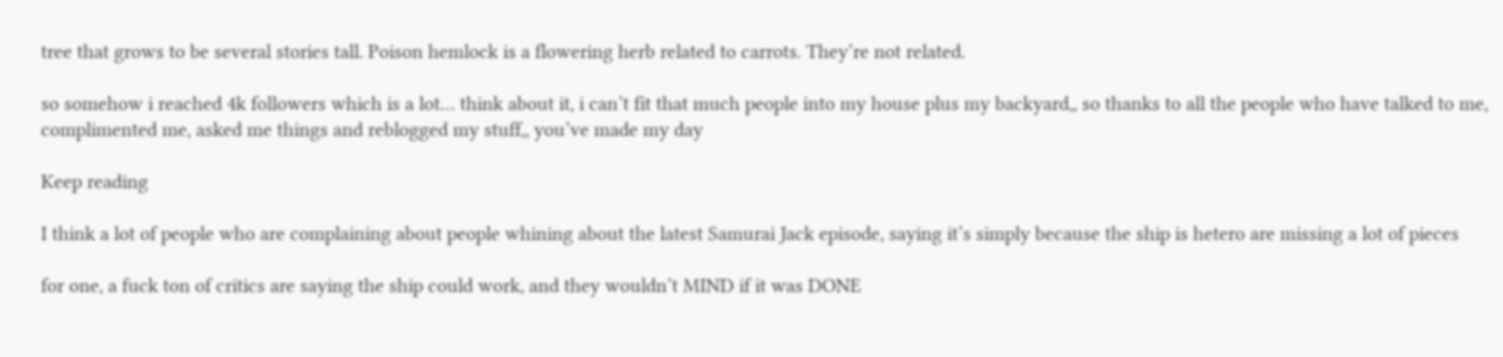tree that grows to be several stories tall. Poison hemlock is a flowering herb related to carrots. They’re not related.

so somehow i reached 4k followers which is a lot… think about it, i can’t fit that much people into my house plus my backyard,, so thanks to all the people who have talked to me, complimented me, asked me things and reblogged my stuff,, you’ve made my day

Keep reading

I think a lot of people who are complaining about people whining about the latest Samurai Jack episode, saying it’s simply because the ship is hetero are missing a lot of pieces

for one, a fuck ton of critics are saying the ship could work, and they wouldn’t MIND if it was DONE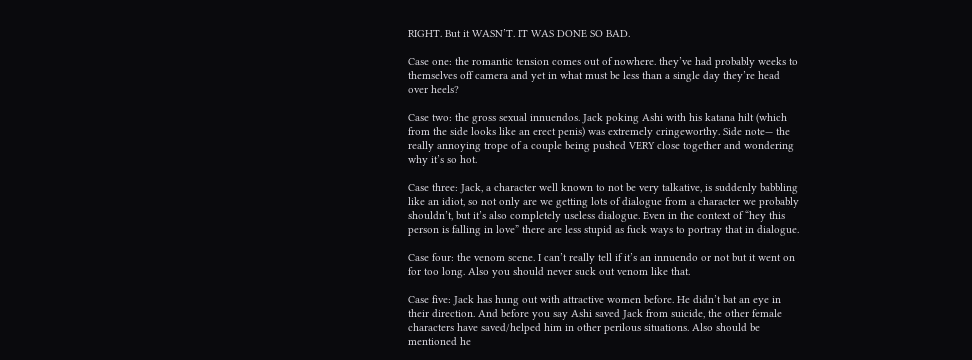RIGHT. But it WASN’T. IT WAS DONE SO BAD.

Case one: the romantic tension comes out of nowhere. they’ve had probably weeks to themselves off camera and yet in what must be less than a single day they’re head over heels?

Case two: the gross sexual innuendos. Jack poking Ashi with his katana hilt (which from the side looks like an erect penis) was extremely cringeworthy. Side note— the really annoying trope of a couple being pushed VERY close together and wondering why it’s so hot.

Case three: Jack, a character well known to not be very talkative, is suddenly babbling like an idiot, so not only are we getting lots of dialogue from a character we probably shouldn’t, but it’s also completely useless dialogue. Even in the context of “hey this person is falling in love” there are less stupid as fuck ways to portray that in dialogue.

Case four: the venom scene. I can’t really tell if it’s an innuendo or not but it went on for too long. Also you should never suck out venom like that.

Case five: Jack has hung out with attractive women before. He didn’t bat an eye in their direction. And before you say Ashi saved Jack from suicide, the other female characters have saved/helped him in other perilous situations. Also should be mentioned he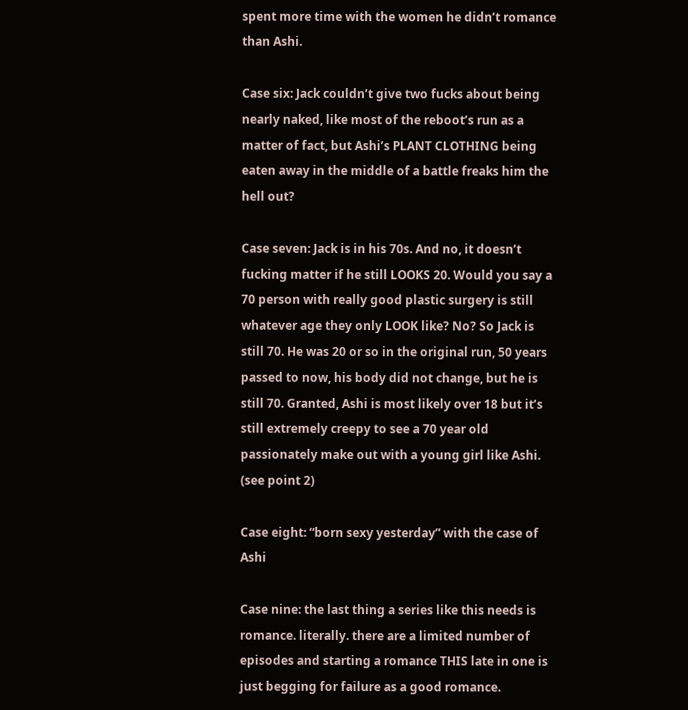spent more time with the women he didn’t romance than Ashi.

Case six: Jack couldn’t give two fucks about being nearly naked, like most of the reboot’s run as a matter of fact, but Ashi’s PLANT CLOTHING being eaten away in the middle of a battle freaks him the hell out?

Case seven: Jack is in his 70s. And no, it doesn’t fucking matter if he still LOOKS 20. Would you say a 70 person with really good plastic surgery is still whatever age they only LOOK like? No? So Jack is still 70. He was 20 or so in the original run, 50 years passed to now, his body did not change, but he is still 70. Granted, Ashi is most likely over 18 but it’s still extremely creepy to see a 70 year old passionately make out with a young girl like Ashi. (see point 2)

Case eight: “born sexy yesterday” with the case of Ashi

Case nine: the last thing a series like this needs is romance. literally. there are a limited number of episodes and starting a romance THIS late in one is just begging for failure as a good romance.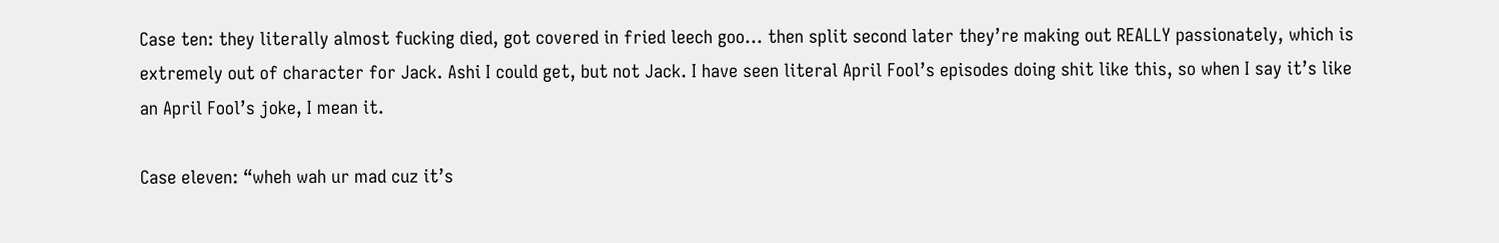Case ten: they literally almost fucking died, got covered in fried leech goo… then split second later they’re making out REALLY passionately, which is extremely out of character for Jack. Ashi I could get, but not Jack. I have seen literal April Fool’s episodes doing shit like this, so when I say it’s like an April Fool’s joke, I mean it.

Case eleven: “wheh wah ur mad cuz it’s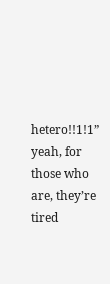hetero!!1!1” yeah, for those who are, they’re tired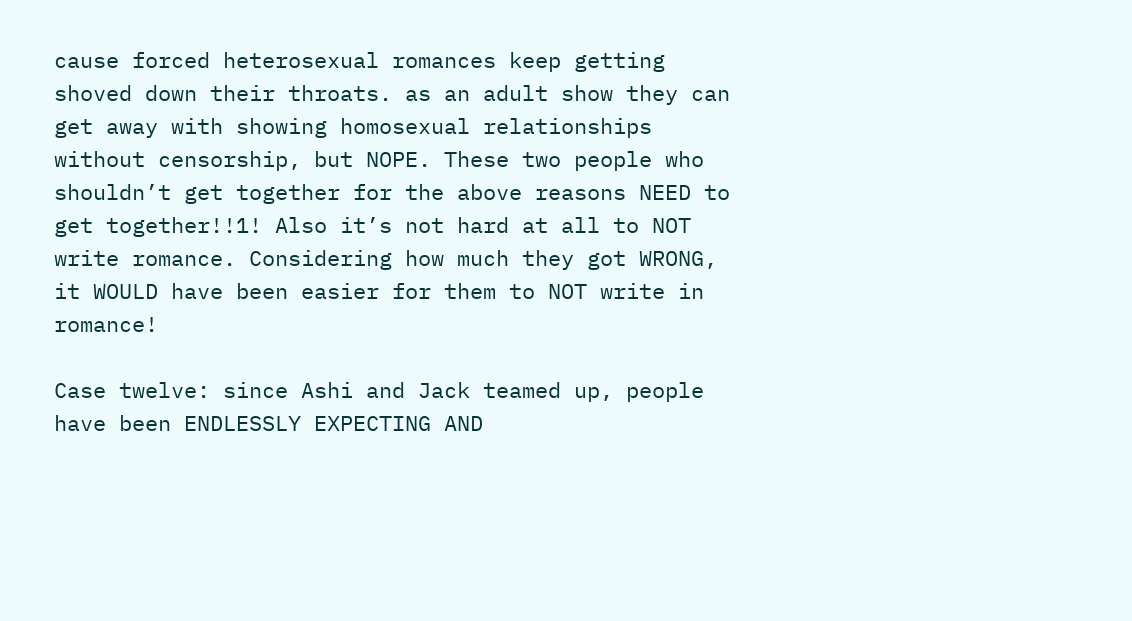cause forced heterosexual romances keep getting shoved down their throats. as an adult show they can get away with showing homosexual relationships without censorship, but NOPE. These two people who shouldn’t get together for the above reasons NEED to get together!!1! Also it’s not hard at all to NOT write romance. Considering how much they got WRONG, it WOULD have been easier for them to NOT write in romance!

Case twelve: since Ashi and Jack teamed up, people have been ENDLESSLY EXPECTING AND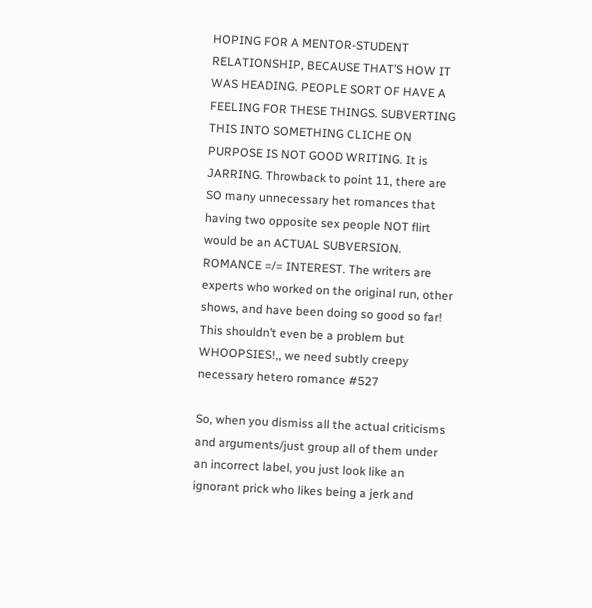HOPING FOR A MENTOR-STUDENT RELATIONSHIP, BECAUSE THAT’S HOW IT WAS HEADING. PEOPLE SORT OF HAVE A FEELING FOR THESE THINGS. SUBVERTING THIS INTO SOMETHING CLICHE ON PURPOSE IS NOT GOOD WRITING. It is JARRING. Throwback to point 11, there are SO many unnecessary het romances that having two opposite sex people NOT flirt would be an ACTUAL SUBVERSION. ROMANCE =/= INTEREST. The writers are experts who worked on the original run, other shows, and have been doing so good so far! This shouldn’t even be a problem but WHOOPSIES!,, we need subtly creepy necessary hetero romance #527

So, when you dismiss all the actual criticisms and arguments/just group all of them under an incorrect label, you just look like an ignorant prick who likes being a jerk and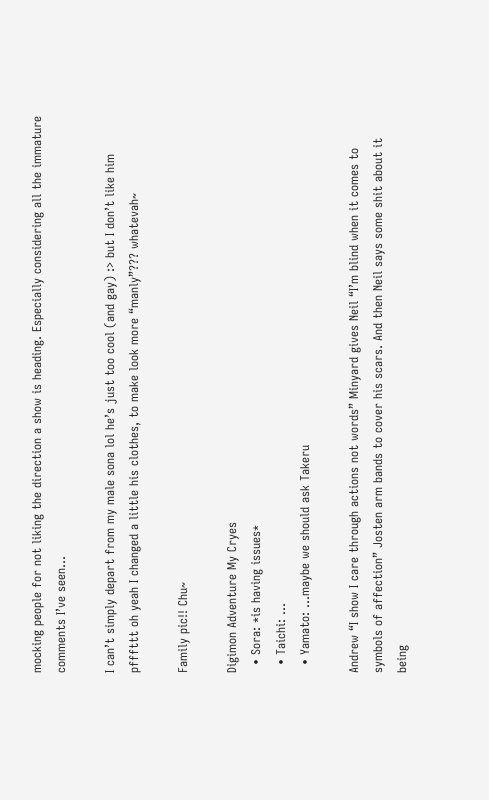mocking people for not liking the direction a show is heading. Especially considering all the immature comments I’ve seen…

I can’t simply depart from my male sona lol he’s just too cool (and gay) :> but I don’t like him pfffttt oh yeah I changed a little his clothes, to make look more “manly”??? whatevah~

Family pic!! Chu~

Digimon Adventure My Cryes
  • Sora: *is having issues*
  • Taichi: ...
  • Yamato: ...maybe we should ask Takeru

Andrew “I show I care through actions not words” Minyard gives Neil “I’m blind when it comes to symbols of affection” Josten arm bands to cover his scars. And then Neil says some shit about it being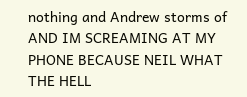nothing and Andrew storms of AND IM SCREAMING AT MY PHONE BECAUSE NEIL WHAT THE HELL